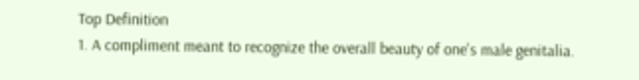Top Definition
1. A compliment meant to recognize the overall beauty of one's male genitalia.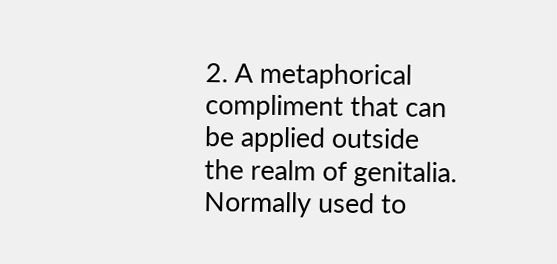2. A metaphorical compliment that can be applied outside the realm of genitalia. Normally used to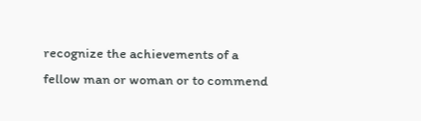recognize the achievements of a fellow man or woman or to commend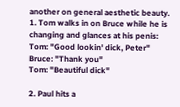another on general aesthetic beauty.
1. Tom walks in on Bruce while he is changing and glances at his penis:
Tom: "Good lookin' dick, Peter"
Bruce: "Thank you"
Tom: "Beautiful dick"

2. Paul hits a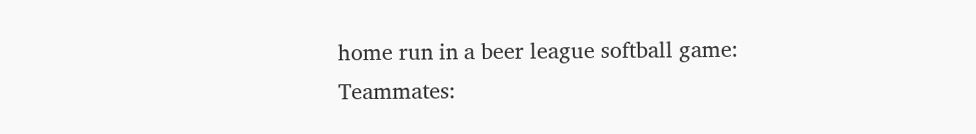home run in a beer league softball game:
Teammates: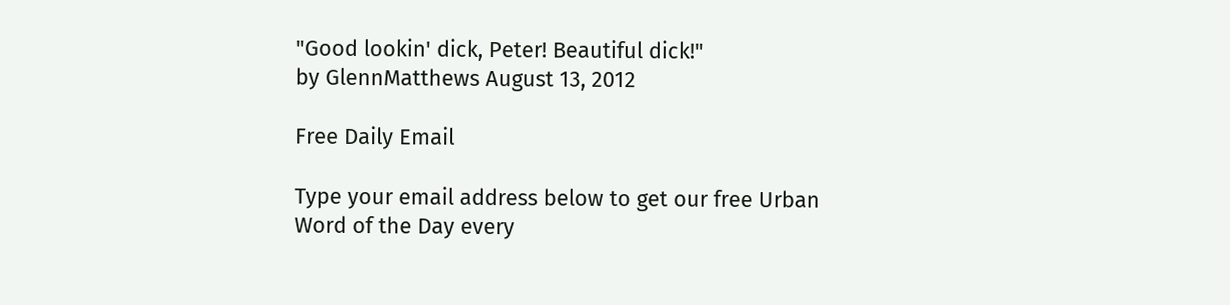"Good lookin' dick, Peter! Beautiful dick!"
by GlennMatthews August 13, 2012

Free Daily Email

Type your email address below to get our free Urban Word of the Day every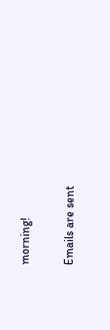morning!

Emails are sent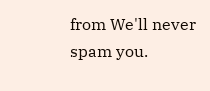from We'll never spam you.